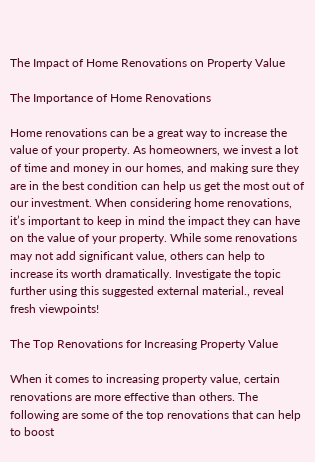The Impact of Home Renovations on Property Value

The Importance of Home Renovations

Home renovations can be a great way to increase the value of your property. As homeowners, we invest a lot of time and money in our homes, and making sure they are in the best condition can help us get the most out of our investment. When considering home renovations, it’s important to keep in mind the impact they can have on the value of your property. While some renovations may not add significant value, others can help to increase its worth dramatically. Investigate the topic further using this suggested external material., reveal fresh viewpoints!

The Top Renovations for Increasing Property Value

When it comes to increasing property value, certain renovations are more effective than others. The following are some of the top renovations that can help to boost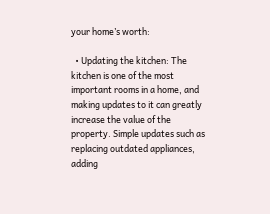your home’s worth:

  • Updating the kitchen: The kitchen is one of the most important rooms in a home, and making updates to it can greatly increase the value of the property. Simple updates such as replacing outdated appliances, adding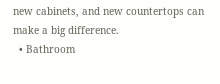new cabinets, and new countertops can make a big difference.
  • Bathroom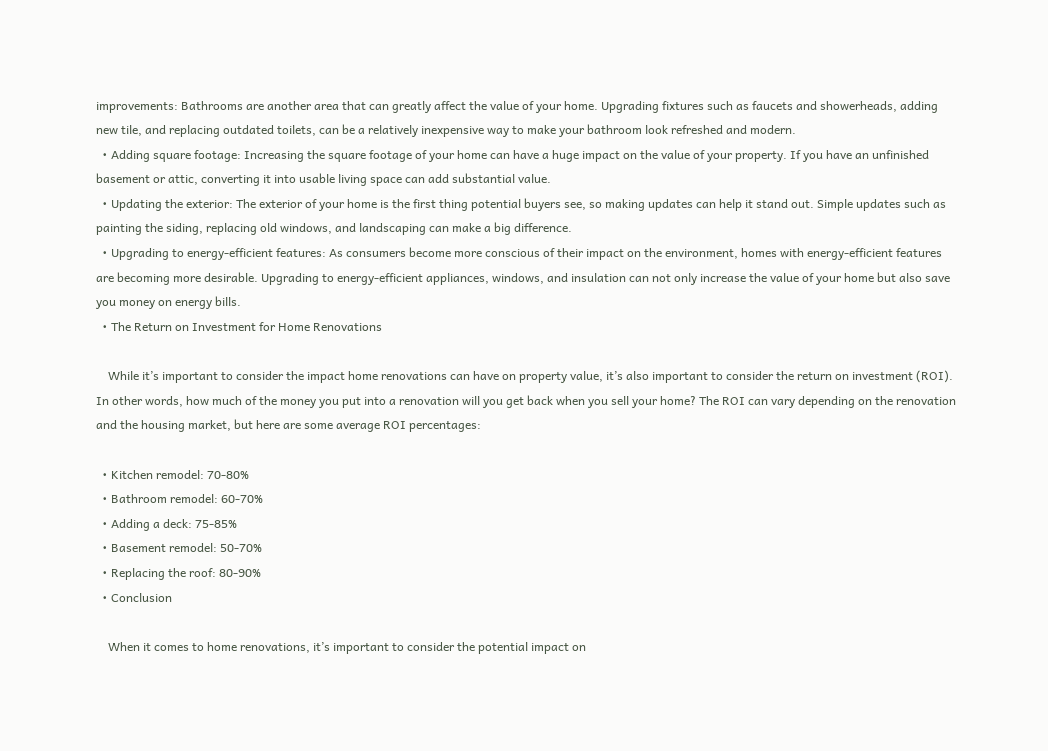improvements: Bathrooms are another area that can greatly affect the value of your home. Upgrading fixtures such as faucets and showerheads, adding new tile, and replacing outdated toilets, can be a relatively inexpensive way to make your bathroom look refreshed and modern.
  • Adding square footage: Increasing the square footage of your home can have a huge impact on the value of your property. If you have an unfinished basement or attic, converting it into usable living space can add substantial value.
  • Updating the exterior: The exterior of your home is the first thing potential buyers see, so making updates can help it stand out. Simple updates such as painting the siding, replacing old windows, and landscaping can make a big difference.
  • Upgrading to energy-efficient features: As consumers become more conscious of their impact on the environment, homes with energy-efficient features are becoming more desirable. Upgrading to energy-efficient appliances, windows, and insulation can not only increase the value of your home but also save you money on energy bills.
  • The Return on Investment for Home Renovations

    While it’s important to consider the impact home renovations can have on property value, it’s also important to consider the return on investment (ROI). In other words, how much of the money you put into a renovation will you get back when you sell your home? The ROI can vary depending on the renovation and the housing market, but here are some average ROI percentages:

  • Kitchen remodel: 70-80%
  • Bathroom remodel: 60-70%
  • Adding a deck: 75-85%
  • Basement remodel: 50-70%
  • Replacing the roof: 80-90%
  • Conclusion

    When it comes to home renovations, it’s important to consider the potential impact on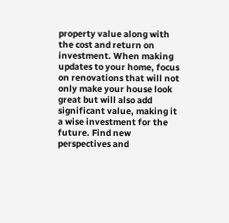property value along with the cost and return on investment. When making updates to your home, focus on renovations that will not only make your house look great but will also add significant value, making it a wise investment for the future. Find new perspectives and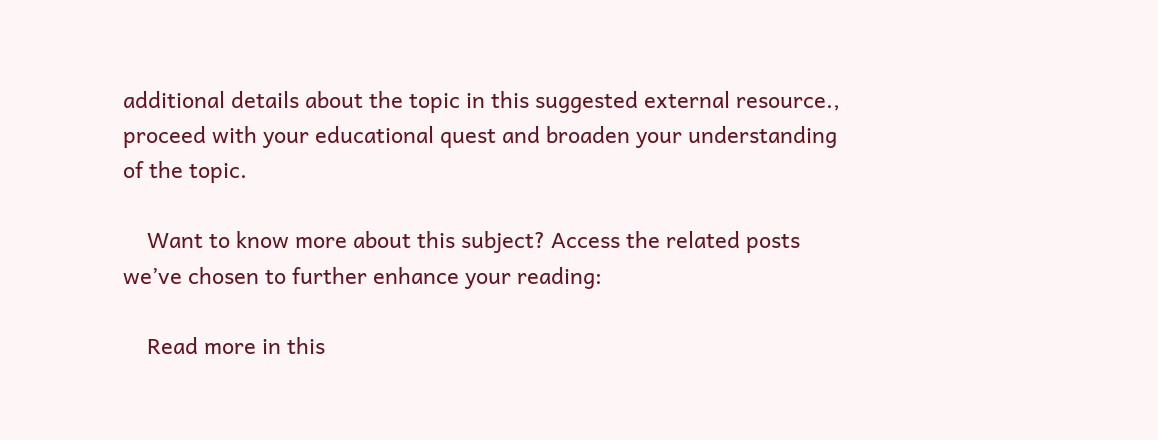additional details about the topic in this suggested external resource., proceed with your educational quest and broaden your understanding of the topic.

    Want to know more about this subject? Access the related posts we’ve chosen to further enhance your reading:

    Read more in this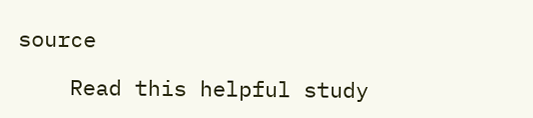source

    Read this helpful study